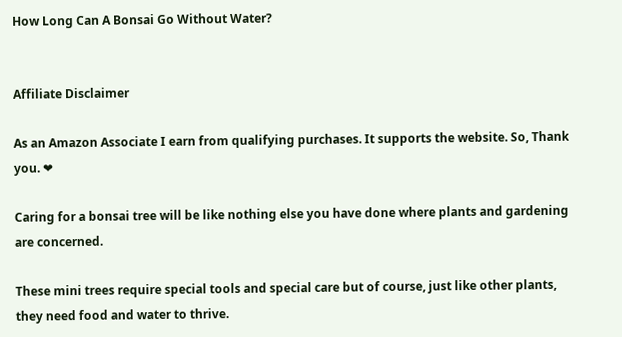How Long Can A Bonsai Go Without Water?


Affiliate Disclaimer

As an Amazon Associate I earn from qualifying purchases. It supports the website. So, Thank you. ❤

Caring for a bonsai tree will be like nothing else you have done where plants and gardening are concerned.

These mini trees require special tools and special care but of course, just like other plants, they need food and water to thrive.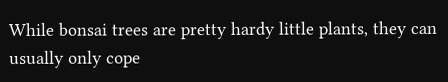While bonsai trees are pretty hardy little plants, they can usually only cope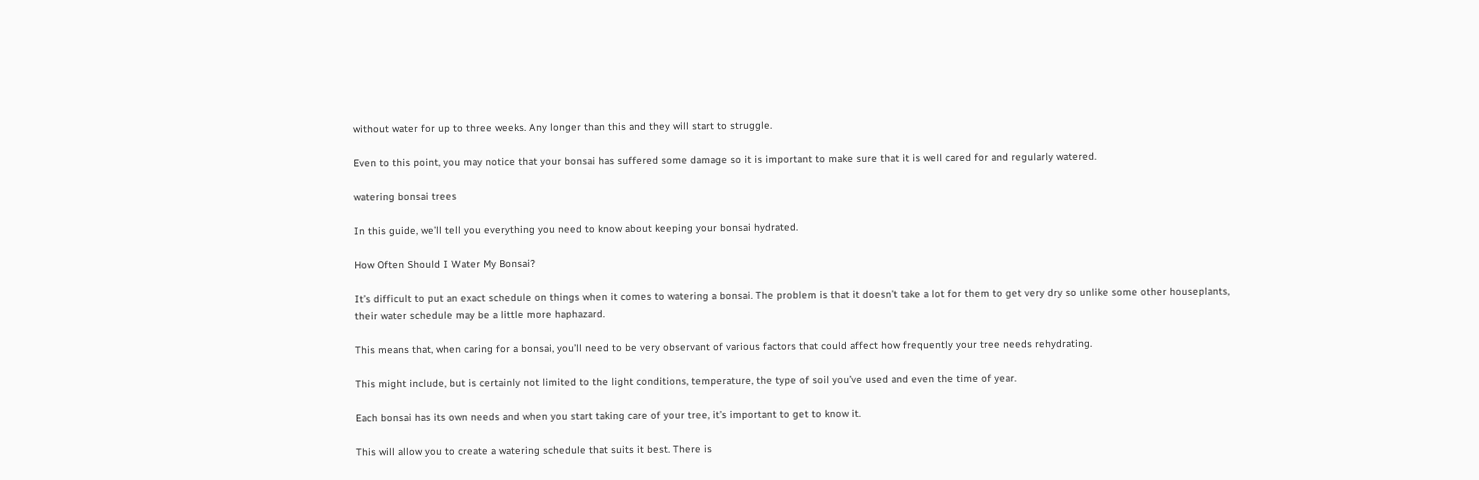without water for up to three weeks. Any longer than this and they will start to struggle.

Even to this point, you may notice that your bonsai has suffered some damage so it is important to make sure that it is well cared for and regularly watered.

watering bonsai trees

In this guide, we’ll tell you everything you need to know about keeping your bonsai hydrated.

How Often Should I Water My Bonsai?

It’s difficult to put an exact schedule on things when it comes to watering a bonsai. The problem is that it doesn’t take a lot for them to get very dry so unlike some other houseplants, their water schedule may be a little more haphazard.

This means that, when caring for a bonsai, you’ll need to be very observant of various factors that could affect how frequently your tree needs rehydrating.

This might include, but is certainly not limited to the light conditions, temperature, the type of soil you’ve used and even the time of year.

Each bonsai has its own needs and when you start taking care of your tree, it’s important to get to know it.

This will allow you to create a watering schedule that suits it best. There is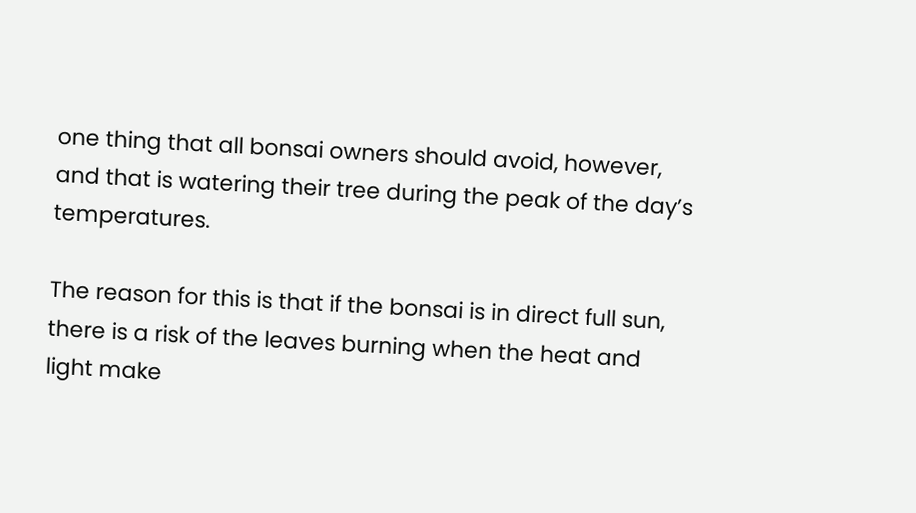one thing that all bonsai owners should avoid, however, and that is watering their tree during the peak of the day’s temperatures.

The reason for this is that if the bonsai is in direct full sun, there is a risk of the leaves burning when the heat and light make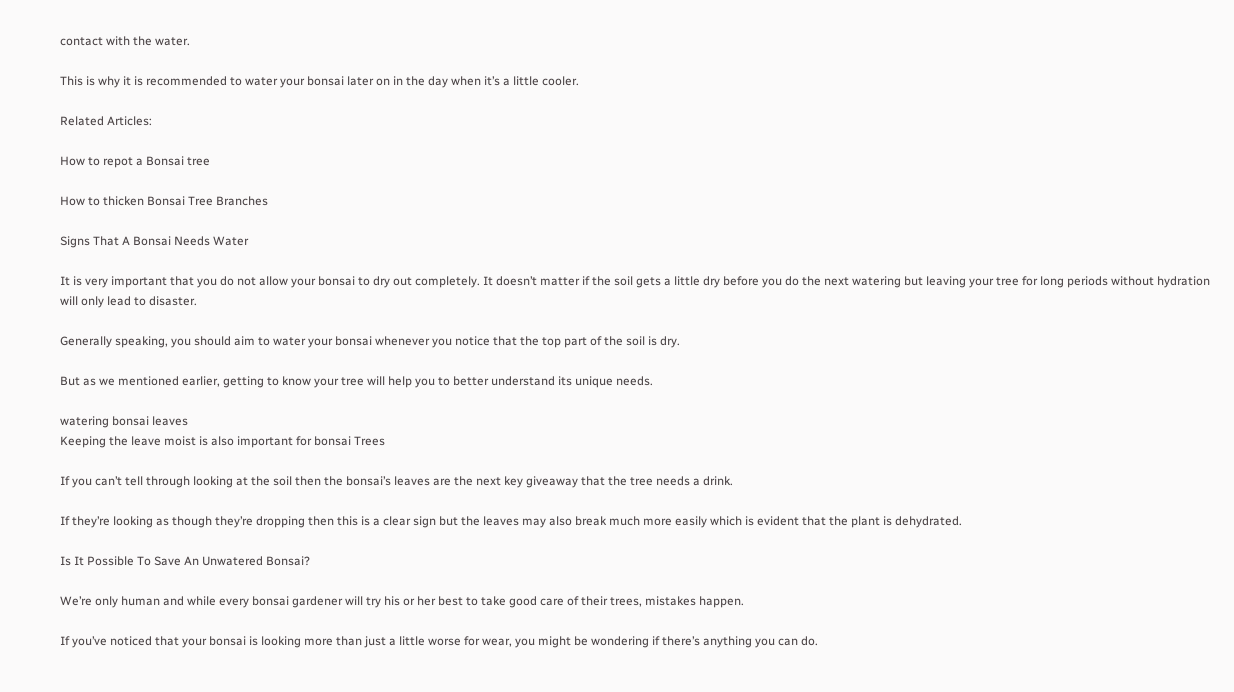contact with the water.

This is why it is recommended to water your bonsai later on in the day when it’s a little cooler.

Related Articles:

How to repot a Bonsai tree

How to thicken Bonsai Tree Branches

Signs That A Bonsai Needs Water

It is very important that you do not allow your bonsai to dry out completely. It doesn’t matter if the soil gets a little dry before you do the next watering but leaving your tree for long periods without hydration will only lead to disaster.

Generally speaking, you should aim to water your bonsai whenever you notice that the top part of the soil is dry.

But as we mentioned earlier, getting to know your tree will help you to better understand its unique needs.

watering bonsai leaves
Keeping the leave moist is also important for bonsai Trees

If you can’t tell through looking at the soil then the bonsai’s leaves are the next key giveaway that the tree needs a drink.

If they’re looking as though they’re dropping then this is a clear sign but the leaves may also break much more easily which is evident that the plant is dehydrated.

Is It Possible To Save An Unwatered Bonsai?

We’re only human and while every bonsai gardener will try his or her best to take good care of their trees, mistakes happen.

If you’ve noticed that your bonsai is looking more than just a little worse for wear, you might be wondering if there’s anything you can do.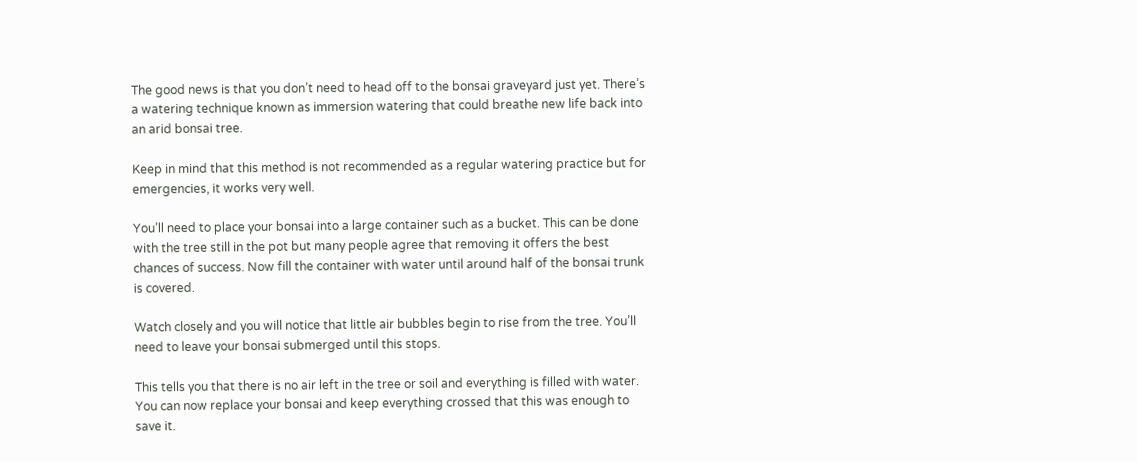The good news is that you don’t need to head off to the bonsai graveyard just yet. There’s a watering technique known as immersion watering that could breathe new life back into an arid bonsai tree.

Keep in mind that this method is not recommended as a regular watering practice but for emergencies, it works very well.

You’ll need to place your bonsai into a large container such as a bucket. This can be done with the tree still in the pot but many people agree that removing it offers the best chances of success. Now fill the container with water until around half of the bonsai trunk is covered.

Watch closely and you will notice that little air bubbles begin to rise from the tree. You’ll need to leave your bonsai submerged until this stops.

This tells you that there is no air left in the tree or soil and everything is filled with water. You can now replace your bonsai and keep everything crossed that this was enough to save it.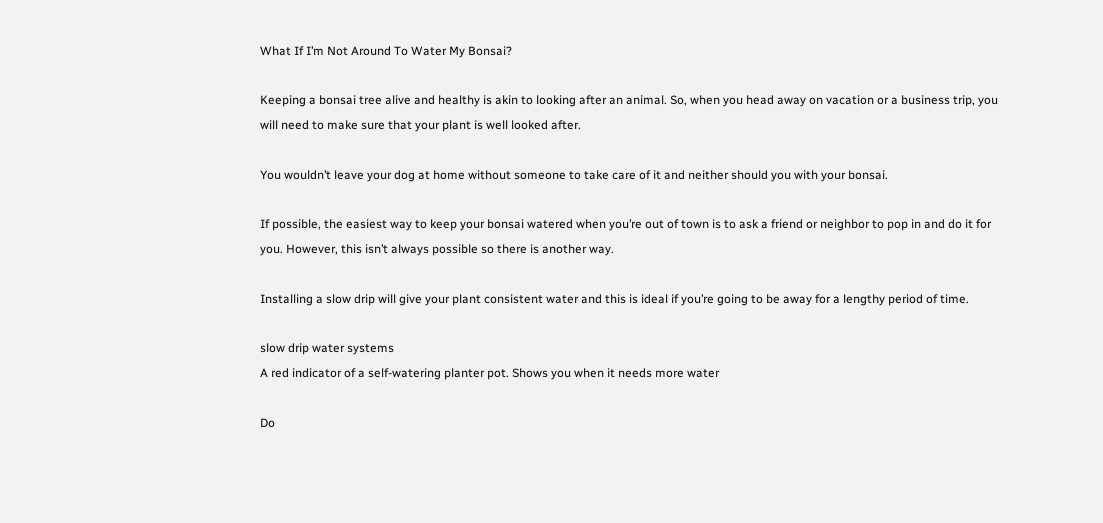What If I’m Not Around To Water My Bonsai?

Keeping a bonsai tree alive and healthy is akin to looking after an animal. So, when you head away on vacation or a business trip, you will need to make sure that your plant is well looked after.

You wouldn’t leave your dog at home without someone to take care of it and neither should you with your bonsai.

If possible, the easiest way to keep your bonsai watered when you’re out of town is to ask a friend or neighbor to pop in and do it for you. However, this isn’t always possible so there is another way.

Installing a slow drip will give your plant consistent water and this is ideal if you’re going to be away for a lengthy period of time.

slow drip water systems
A red indicator of a self-watering planter pot. Shows you when it needs more water

Do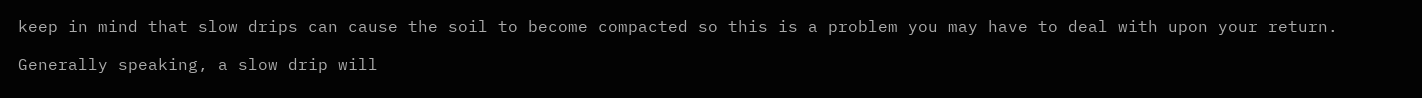keep in mind that slow drips can cause the soil to become compacted so this is a problem you may have to deal with upon your return.

Generally speaking, a slow drip will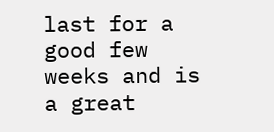last for a good few weeks and is a great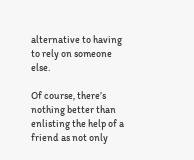alternative to having to rely on someone else.

Of course, there’s nothing better than enlisting the help of a friend as not only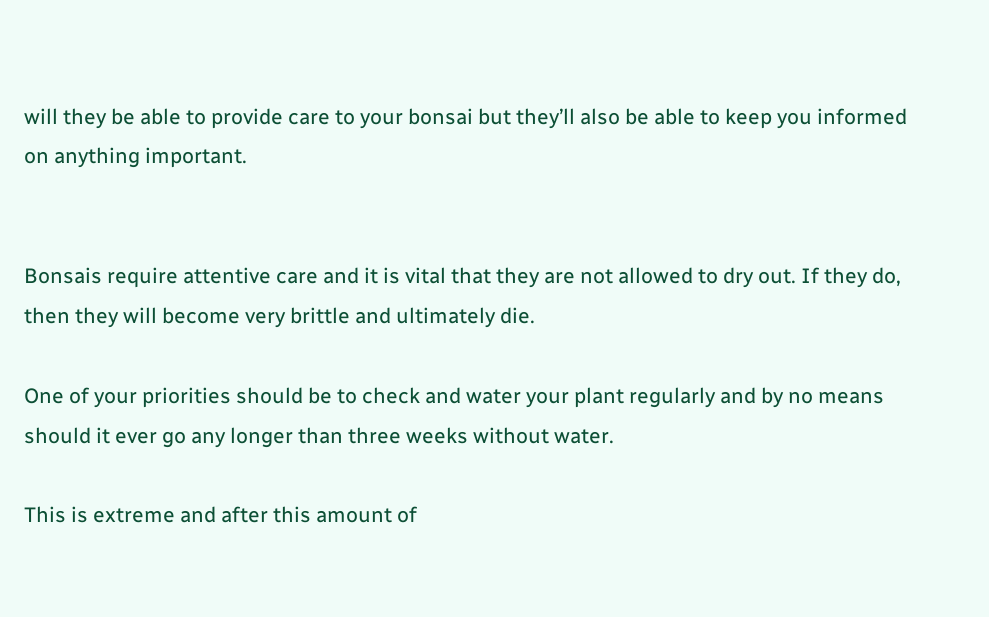will they be able to provide care to your bonsai but they’ll also be able to keep you informed on anything important.


Bonsais require attentive care and it is vital that they are not allowed to dry out. If they do, then they will become very brittle and ultimately die.

One of your priorities should be to check and water your plant regularly and by no means should it ever go any longer than three weeks without water.

This is extreme and after this amount of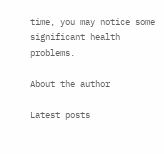time, you may notice some significant health problems.

About the author

Latest posts